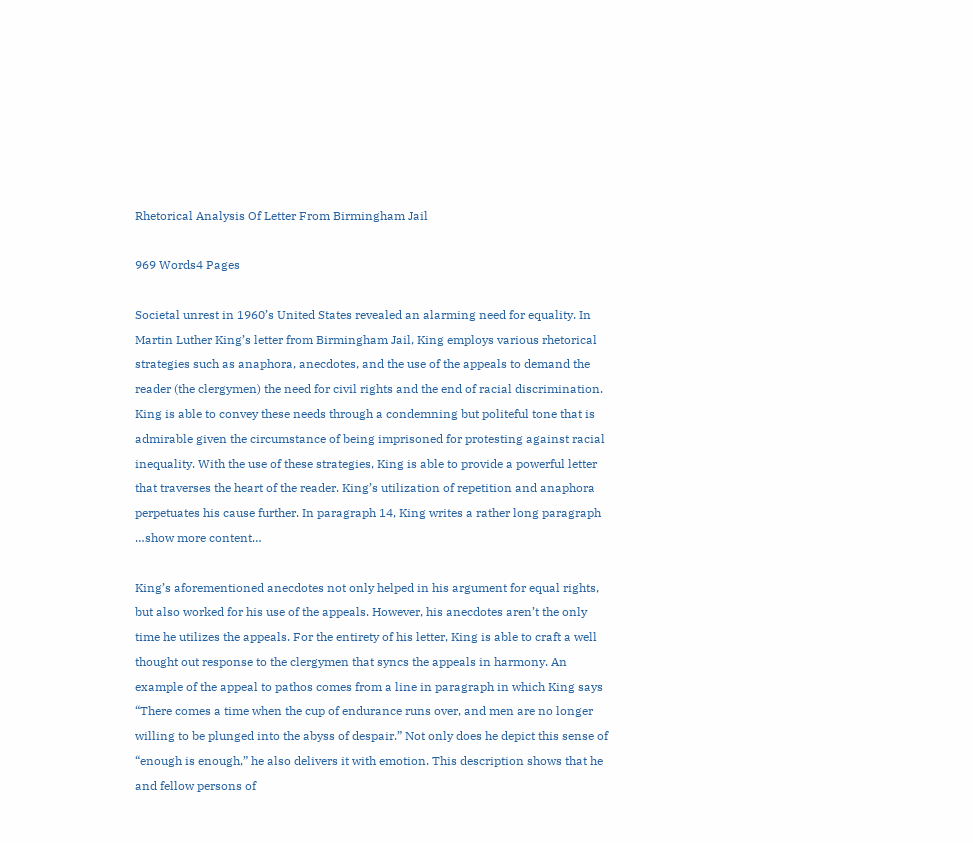Rhetorical Analysis Of Letter From Birmingham Jail

969 Words4 Pages

Societal unrest in 1960’s United States revealed an alarming need for equality. In Martin Luther King’s letter from Birmingham Jail, King employs various rhetorical strategies such as anaphora, anecdotes, and the use of the appeals to demand the reader (the clergymen) the need for civil rights and the end of racial discrimination. King is able to convey these needs through a condemning but politeful tone that is admirable given the circumstance of being imprisoned for protesting against racial inequality. With the use of these strategies, King is able to provide a powerful letter that traverses the heart of the reader. King’s utilization of repetition and anaphora perpetuates his cause further. In paragraph 14, King writes a rather long paragraph …show more content…

King’s aforementioned anecdotes not only helped in his argument for equal rights, but also worked for his use of the appeals. However, his anecdotes aren’t the only time he utilizes the appeals. For the entirety of his letter, King is able to craft a well thought out response to the clergymen that syncs the appeals in harmony. An example of the appeal to pathos comes from a line in paragraph in which King says “There comes a time when the cup of endurance runs over, and men are no longer willing to be plunged into the abyss of despair.” Not only does he depict this sense of “enough is enough,” he also delivers it with emotion. This description shows that he and fellow persons of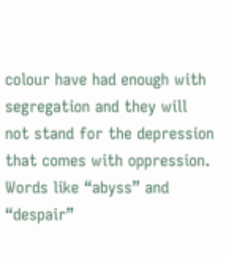colour have had enough with segregation and they will not stand for the depression that comes with oppression. Words like “abyss” and “despair”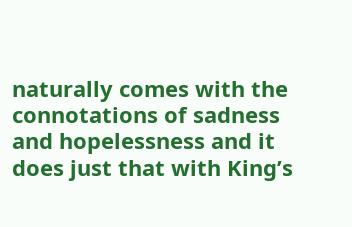naturally comes with the connotations of sadness and hopelessness and it does just that with King’s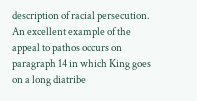description of racial persecution. An excellent example of the appeal to pathos occurs on paragraph 14 in which King goes on a long diatribe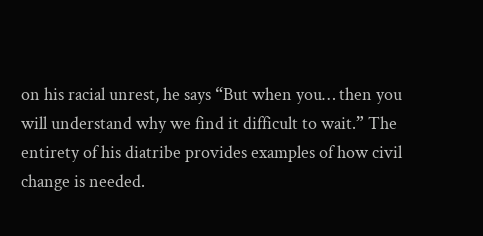on his racial unrest, he says “But when you… then you will understand why we find it difficult to wait.” The entirety of his diatribe provides examples of how civil change is needed.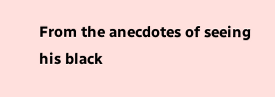From the anecdotes of seeing his black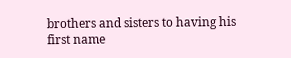brothers and sisters to having his first name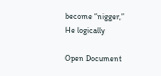become “nigger,” He logically

Open Document